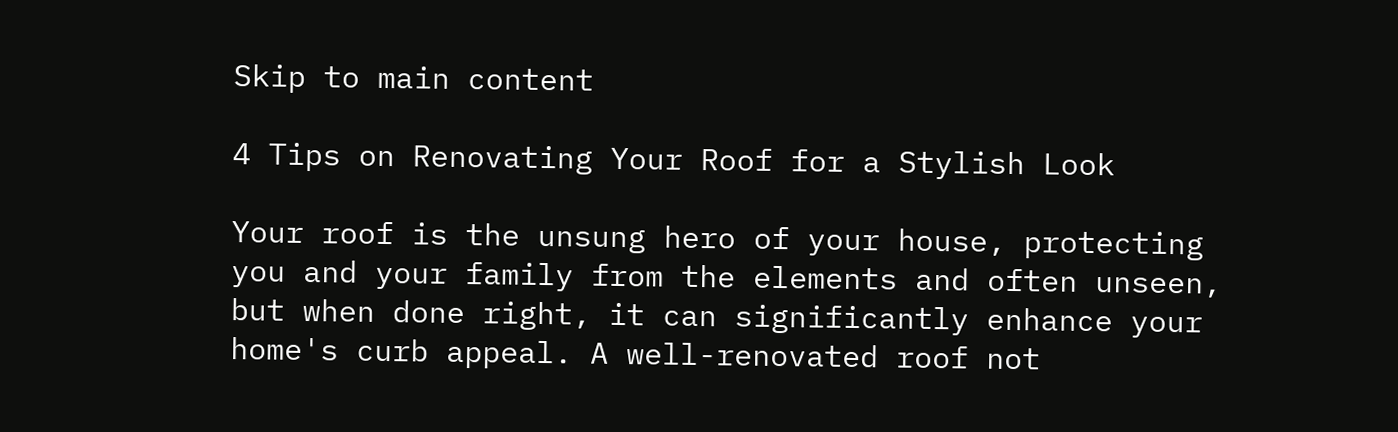Skip to main content

4 Tips on Renovating Your Roof for a Stylish Look

Your roof is the unsung hero of your house, protecting you and your family from the elements and often unseen, but when done right, it can significantly enhance your home's curb appeal. A well-renovated roof not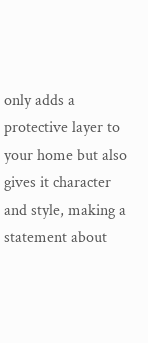only adds a protective layer to your home but also gives it character and style, making a statement about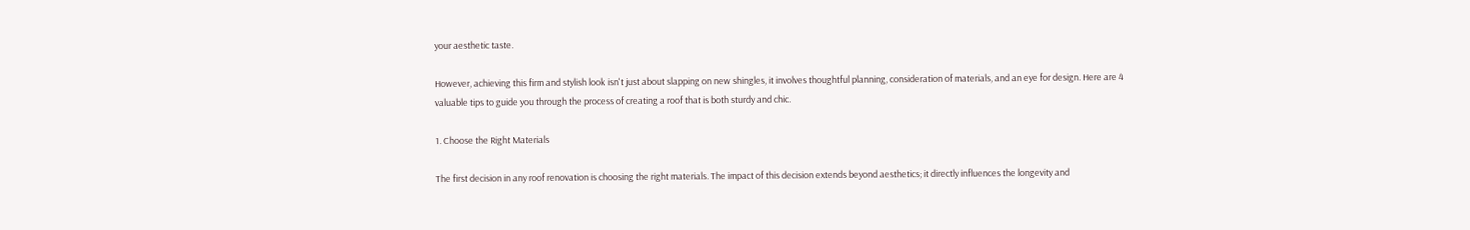your aesthetic taste.

However, achieving this firm and stylish look isn't just about slapping on new shingles, it involves thoughtful planning, consideration of materials, and an eye for design. Here are 4 valuable tips to guide you through the process of creating a roof that is both sturdy and chic.

1. Choose the Right Materials

The first decision in any roof renovation is choosing the right materials. The impact of this decision extends beyond aesthetics; it directly influences the longevity and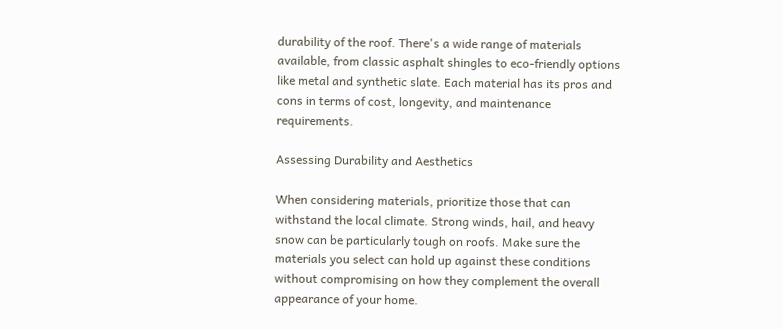durability of the roof. There's a wide range of materials available, from classic asphalt shingles to eco-friendly options like metal and synthetic slate. Each material has its pros and cons in terms of cost, longevity, and maintenance requirements.

Assessing Durability and Aesthetics

When considering materials, prioritize those that can withstand the local climate. Strong winds, hail, and heavy snow can be particularly tough on roofs. Make sure the materials you select can hold up against these conditions without compromising on how they complement the overall appearance of your home.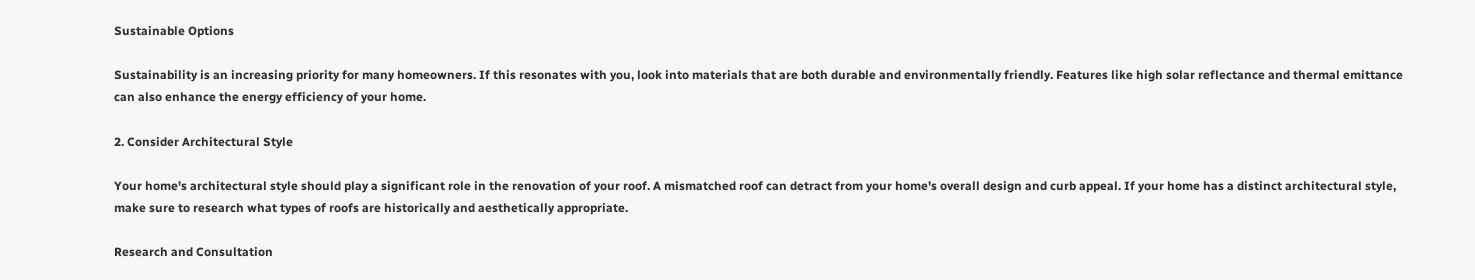Sustainable Options

Sustainability is an increasing priority for many homeowners. If this resonates with you, look into materials that are both durable and environmentally friendly. Features like high solar reflectance and thermal emittance can also enhance the energy efficiency of your home.

2. Consider Architectural Style

Your home's architectural style should play a significant role in the renovation of your roof. A mismatched roof can detract from your home's overall design and curb appeal. If your home has a distinct architectural style, make sure to research what types of roofs are historically and aesthetically appropriate.

Research and Consultation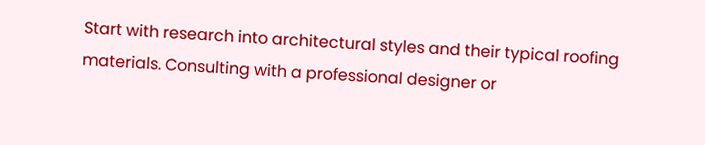Start with research into architectural styles and their typical roofing materials. Consulting with a professional designer or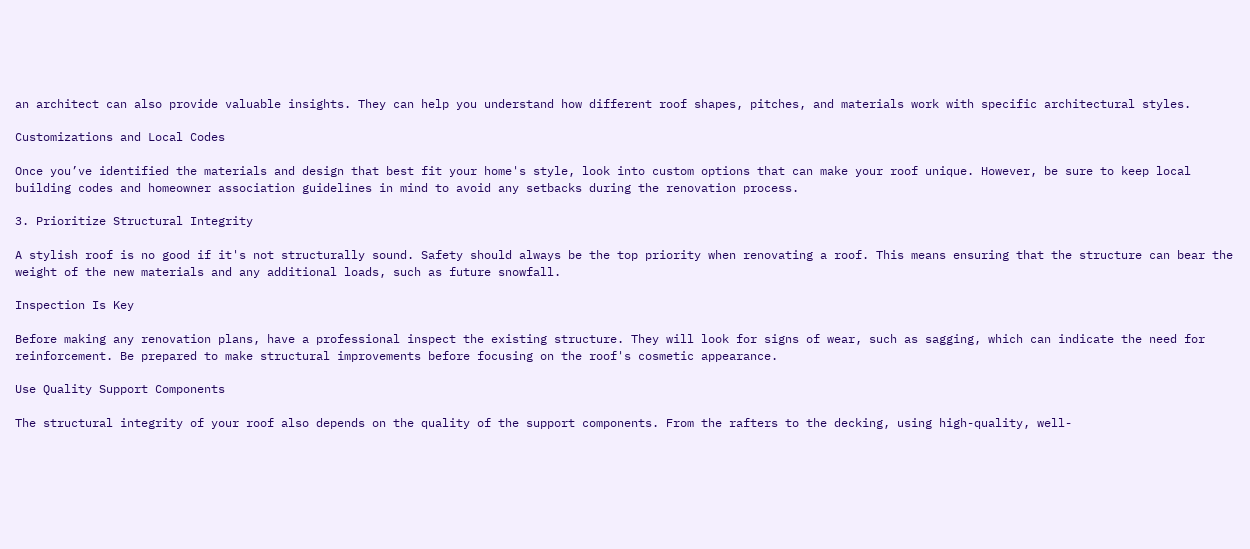an architect can also provide valuable insights. They can help you understand how different roof shapes, pitches, and materials work with specific architectural styles.

Customizations and Local Codes

Once you’ve identified the materials and design that best fit your home's style, look into custom options that can make your roof unique. However, be sure to keep local building codes and homeowner association guidelines in mind to avoid any setbacks during the renovation process.

3. Prioritize Structural Integrity

A stylish roof is no good if it's not structurally sound. Safety should always be the top priority when renovating a roof. This means ensuring that the structure can bear the weight of the new materials and any additional loads, such as future snowfall.

Inspection Is Key

Before making any renovation plans, have a professional inspect the existing structure. They will look for signs of wear, such as sagging, which can indicate the need for reinforcement. Be prepared to make structural improvements before focusing on the roof's cosmetic appearance.

Use Quality Support Components

The structural integrity of your roof also depends on the quality of the support components. From the rafters to the decking, using high-quality, well-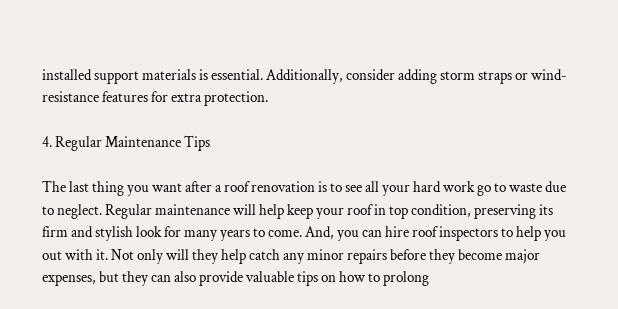installed support materials is essential. Additionally, consider adding storm straps or wind-resistance features for extra protection.

4. Regular Maintenance Tips

The last thing you want after a roof renovation is to see all your hard work go to waste due to neglect. Regular maintenance will help keep your roof in top condition, preserving its firm and stylish look for many years to come. And, you can hire roof inspectors to help you out with it. Not only will they help catch any minor repairs before they become major expenses, but they can also provide valuable tips on how to prolong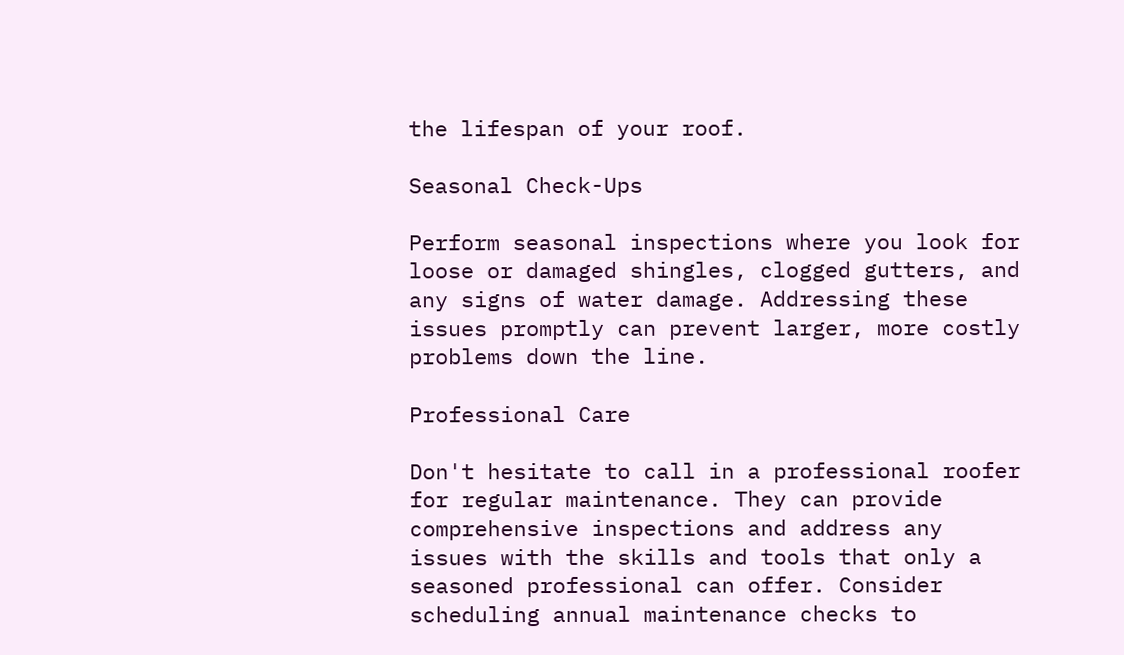the lifespan of your roof.

Seasonal Check-Ups

Perform seasonal inspections where you look for loose or damaged shingles, clogged gutters, and any signs of water damage. Addressing these issues promptly can prevent larger, more costly problems down the line.

Professional Care

Don't hesitate to call in a professional roofer for regular maintenance. They can provide comprehensive inspections and address any issues with the skills and tools that only a seasoned professional can offer. Consider scheduling annual maintenance checks to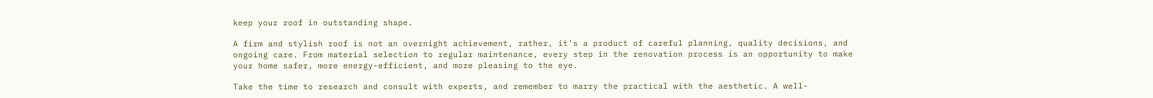keep your roof in outstanding shape.

A firm and stylish roof is not an overnight achievement, rather, it's a product of careful planning, quality decisions, and ongoing care. From material selection to regular maintenance, every step in the renovation process is an opportunity to make your home safer, more energy-efficient, and more pleasing to the eye.

Take the time to research and consult with experts, and remember to marry the practical with the aesthetic. A well-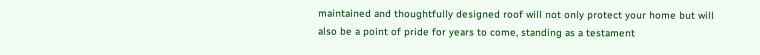maintained and thoughtfully designed roof will not only protect your home but will also be a point of pride for years to come, standing as a testament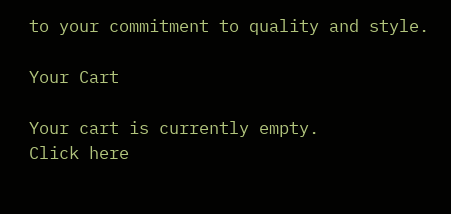to your commitment to quality and style.

Your Cart

Your cart is currently empty.
Click here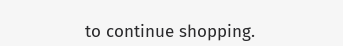to continue shopping.